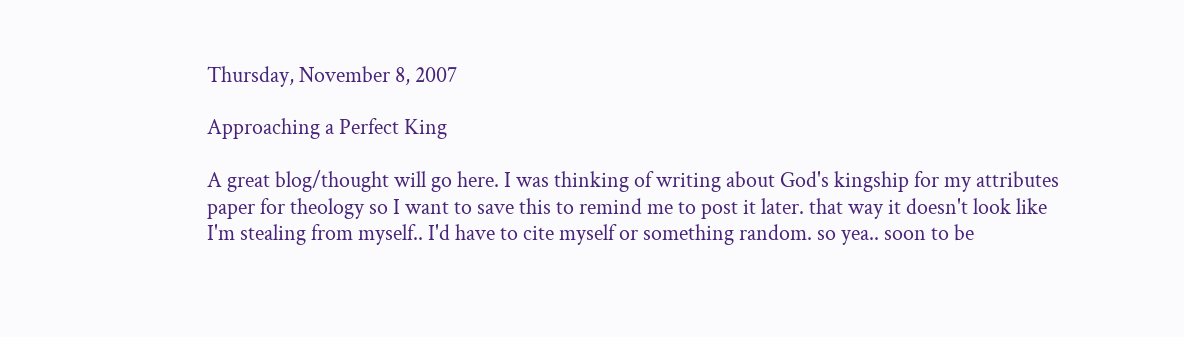Thursday, November 8, 2007

Approaching a Perfect King

A great blog/thought will go here. I was thinking of writing about God's kingship for my attributes paper for theology so I want to save this to remind me to post it later. that way it doesn't look like I'm stealing from myself.. I'd have to cite myself or something random. so yea.. soon to be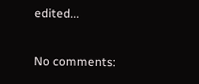edited...

No comments: